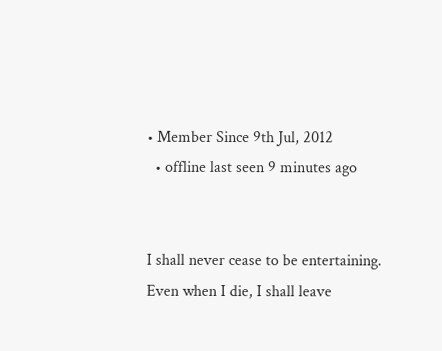• Member Since 9th Jul, 2012
  • offline last seen 9 minutes ago


I shall never cease to be entertaining. Even when I die, I shall leave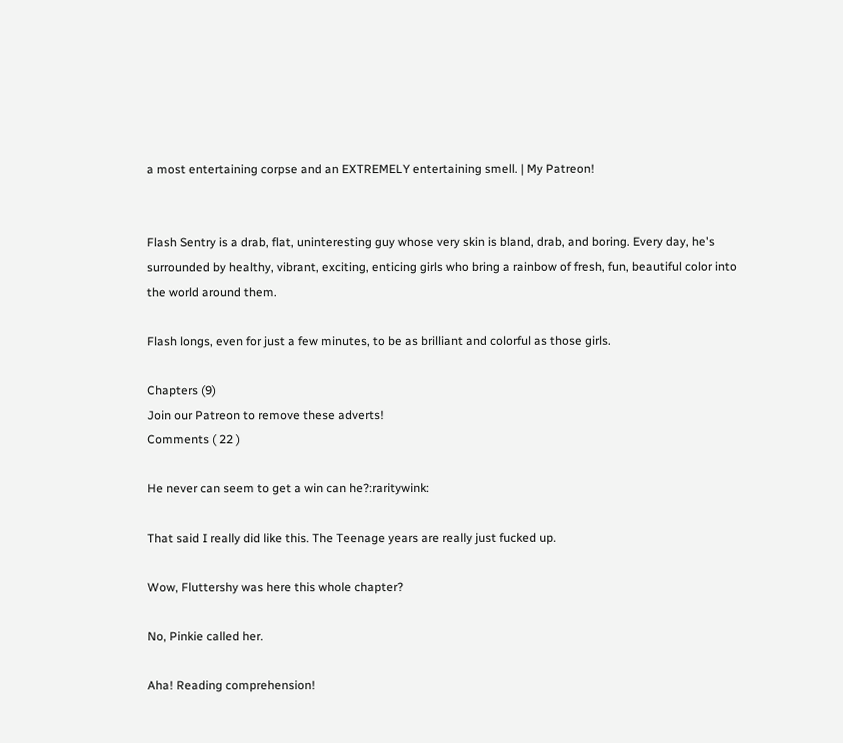a most entertaining corpse and an EXTREMELY entertaining smell. | My Patreon!


Flash Sentry is a drab, flat, uninteresting guy whose very skin is bland, drab, and boring. Every day, he's surrounded by healthy, vibrant, exciting, enticing girls who bring a rainbow of fresh, fun, beautiful color into the world around them.

Flash longs, even for just a few minutes, to be as brilliant and colorful as those girls.

Chapters (9)
Join our Patreon to remove these adverts!
Comments ( 22 )

He never can seem to get a win can he?:raritywink:

That said I really did like this. The Teenage years are really just fucked up.

Wow, Fluttershy was here this whole chapter?

No, Pinkie called her.

Aha! Reading comprehension!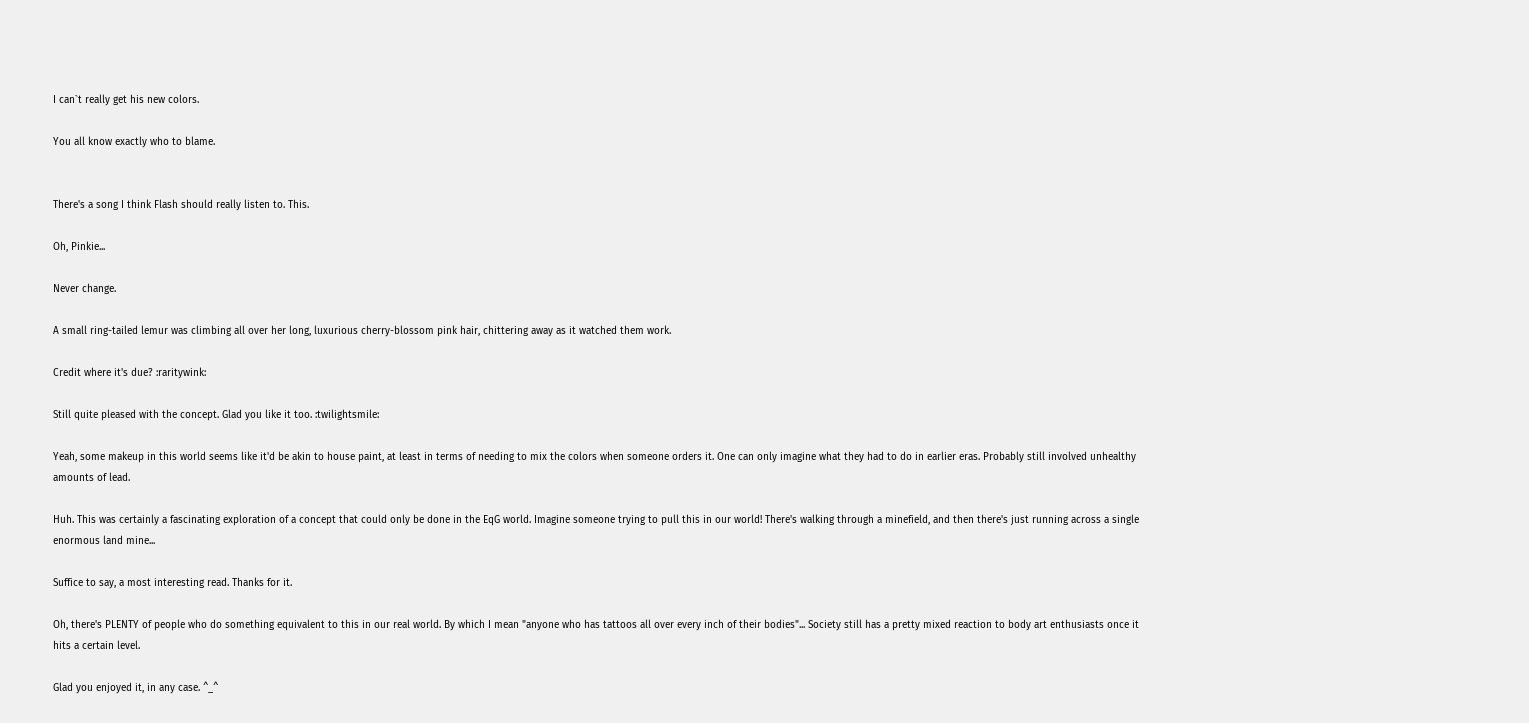I can`t really get his new colors.

You all know exactly who to blame.


There's a song I think Flash should really listen to. This.

Oh, Pinkie...

Never change.

A small ring-tailed lemur was climbing all over her long, luxurious cherry-blossom pink hair, chittering away as it watched them work.

Credit where it's due? :raritywink:

Still quite pleased with the concept. Glad you like it too. :twilightsmile:

Yeah, some makeup in this world seems like it'd be akin to house paint, at least in terms of needing to mix the colors when someone orders it. One can only imagine what they had to do in earlier eras. Probably still involved unhealthy amounts of lead.

Huh. This was certainly a fascinating exploration of a concept that could only be done in the EqG world. Imagine someone trying to pull this in our world! There's walking through a minefield, and then there's just running across a single enormous land mine...

Suffice to say, a most interesting read. Thanks for it.

Oh, there's PLENTY of people who do something equivalent to this in our real world. By which I mean "anyone who has tattoos all over every inch of their bodies"... Society still has a pretty mixed reaction to body art enthusiasts once it hits a certain level.

Glad you enjoyed it, in any case. ^_^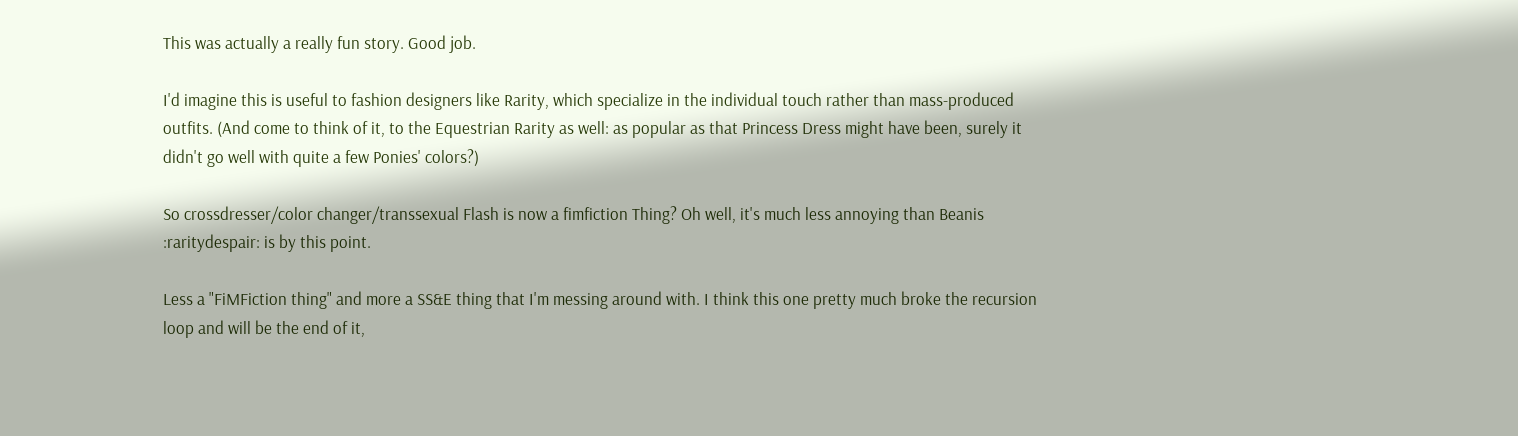This was actually a really fun story. Good job.

I'd imagine this is useful to fashion designers like Rarity, which specialize in the individual touch rather than mass-produced outfits. (And come to think of it, to the Equestrian Rarity as well: as popular as that Princess Dress might have been, surely it didn't go well with quite a few Ponies' colors?)

So crossdresser/color changer/transsexual Flash is now a fimfiction Thing? Oh well, it's much less annoying than Beanis :raritydespair: is by this point.

Less a "FiMFiction thing" and more a SS&E thing that I'm messing around with. I think this one pretty much broke the recursion loop and will be the end of it,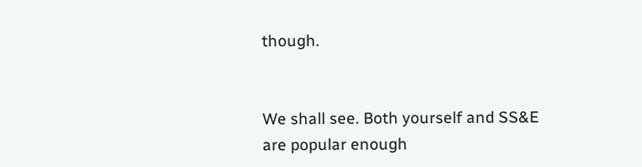though.


We shall see. Both yourself and SS&E are popular enough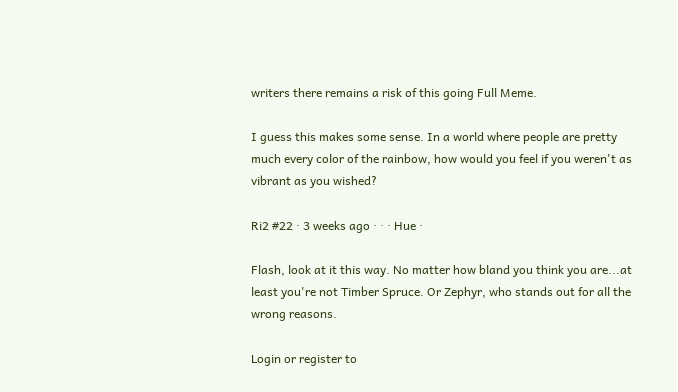writers there remains a risk of this going Full Meme.

I guess this makes some sense. In a world where people are pretty much every color of the rainbow, how would you feel if you weren't as vibrant as you wished?

Ri2 #22 · 3 weeks ago · · · Hue ·

Flash, look at it this way. No matter how bland you think you are...at least you're not Timber Spruce. Or Zephyr, who stands out for all the wrong reasons.

Login or register to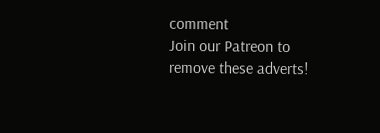comment
Join our Patreon to remove these adverts!